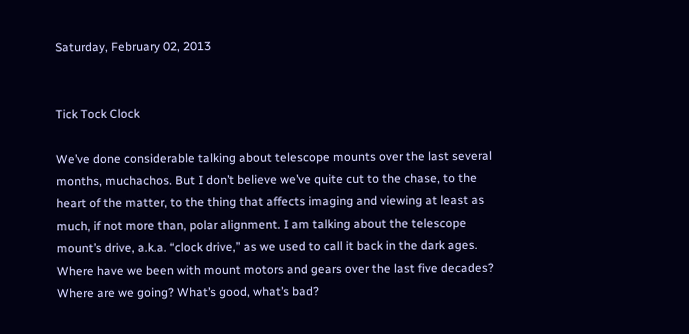Saturday, February 02, 2013


Tick Tock Clock

We’ve done considerable talking about telescope mounts over the last several months, muchachos. But I don’t believe we’ve quite cut to the chase, to the heart of the matter, to the thing that affects imaging and viewing at least as much, if not more than, polar alignment. I am talking about the telescope mount’s drive, a.k.a. “clock drive,” as we used to call it back in the dark ages. Where have we been with mount motors and gears over the last five decades? Where are we going? What’s good, what’s bad?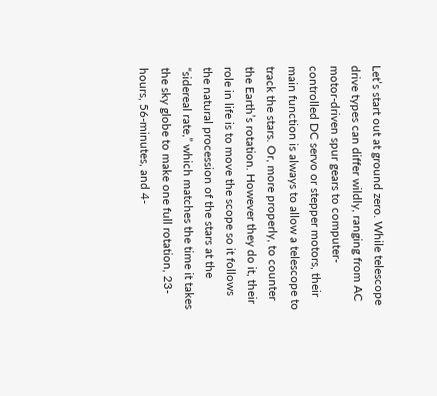Let’s start out at ground zero. While telescope drive types can differ wildly, ranging from AC motor-driven spur gears to computer-controlled DC servo or stepper motors, their main function is always to allow a telescope to track the stars. Or, more properly, to counter the Earth’s rotation. However they do it, their role in life is to move the scope so it follows the natural procession of the stars at the “sidereal rate,” which matches the time it takes the sky globe to make one full rotation, 23-hours, 56-minutes, and 4-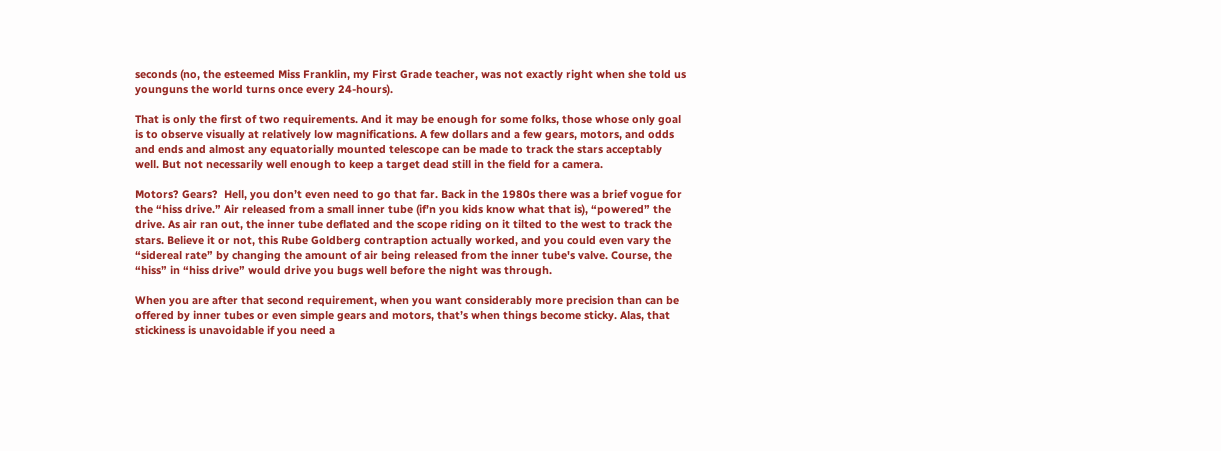seconds (no, the esteemed Miss Franklin, my First Grade teacher, was not exactly right when she told us younguns the world turns once every 24-hours).

That is only the first of two requirements. And it may be enough for some folks, those whose only goal is to observe visually at relatively low magnifications. A few dollars and a few gears, motors, and odds and ends and almost any equatorially mounted telescope can be made to track the stars acceptably well. But not necessarily well enough to keep a target dead still in the field for a camera.

Motors? Gears?  Hell, you don’t even need to go that far. Back in the 1980s there was a brief vogue for the “hiss drive.” Air released from a small inner tube (if’n you kids know what that is), “powered” the drive. As air ran out, the inner tube deflated and the scope riding on it tilted to the west to track the stars. Believe it or not, this Rube Goldberg contraption actually worked, and you could even vary the “sidereal rate” by changing the amount of air being released from the inner tube's valve. Course, the “hiss” in “hiss drive” would drive you bugs well before the night was through.

When you are after that second requirement, when you want considerably more precision than can be offered by inner tubes or even simple gears and motors, that’s when things become sticky. Alas, that stickiness is unavoidable if you need a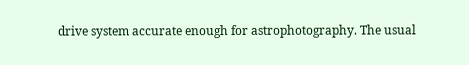drive system accurate enough for astrophotography. The usual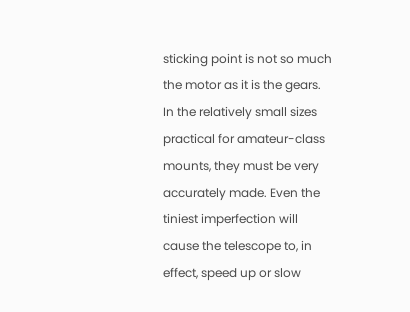sticking point is not so much the motor as it is the gears. In the relatively small sizes practical for amateur-class mounts, they must be very accurately made. Even the tiniest imperfection will cause the telescope to, in effect, speed up or slow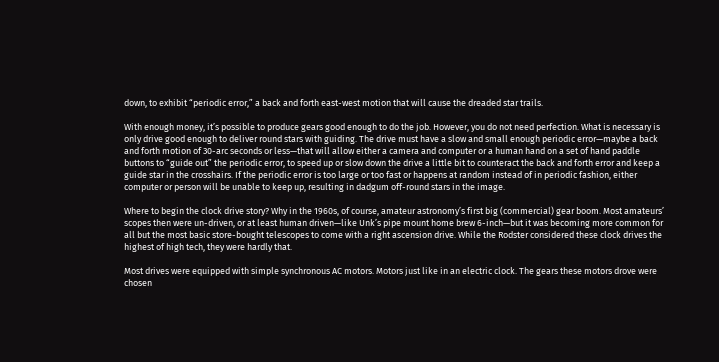down, to exhibit “periodic error,” a back and forth east-west motion that will cause the dreaded star trails.

With enough money, it’s possible to produce gears good enough to do the job. However, you do not need perfection. What is necessary is only drive good enough to deliver round stars with guiding. The drive must have a slow and small enough periodic error—maybe a back and forth motion of 30-arc seconds or less—that will allow either a camera and computer or a human hand on a set of hand paddle buttons to “guide out” the periodic error, to speed up or slow down the drive a little bit to counteract the back and forth error and keep a guide star in the crosshairs. If the periodic error is too large or too fast or happens at random instead of in periodic fashion, either computer or person will be unable to keep up, resulting in dadgum off-round stars in the image.

Where to begin the clock drive story? Why in the 1960s, of course, amateur astronomy’s first big (commercial) gear boom. Most amateurs’ scopes then were un-driven, or at least human driven—like Unk’s pipe mount home brew 6-inch—but it was becoming more common for all but the most basic store-bought telescopes to come with a right ascension drive. While the Rodster considered these clock drives the highest of high tech, they were hardly that.

Most drives were equipped with simple synchronous AC motors. Motors just like in an electric clock. The gears these motors drove were chosen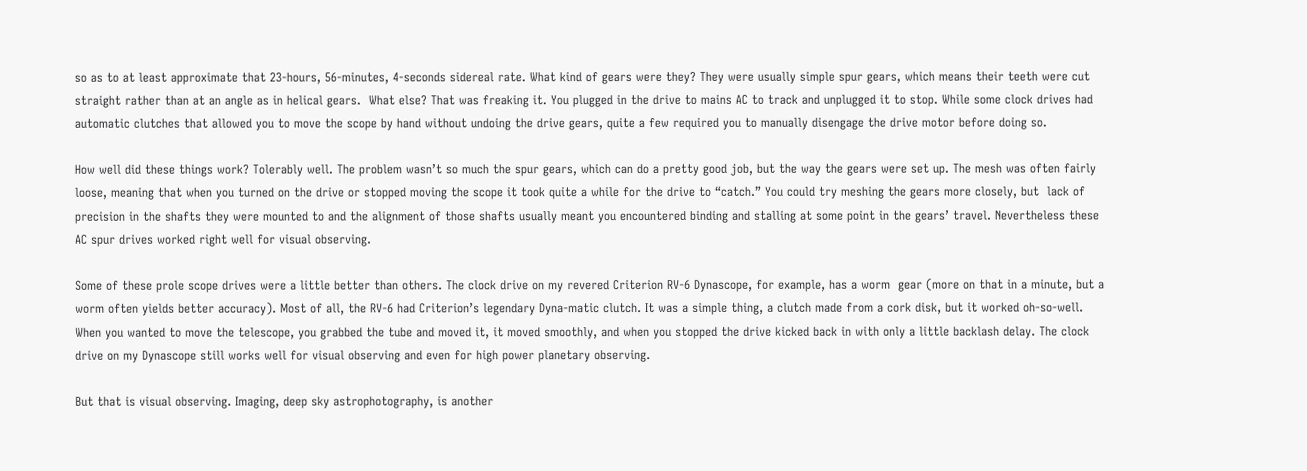so as to at least approximate that 23-hours, 56-minutes, 4-seconds sidereal rate. What kind of gears were they? They were usually simple spur gears, which means their teeth were cut straight rather than at an angle as in helical gears.  What else? That was freaking it. You plugged in the drive to mains AC to track and unplugged it to stop. While some clock drives had automatic clutches that allowed you to move the scope by hand without undoing the drive gears, quite a few required you to manually disengage the drive motor before doing so.

How well did these things work? Tolerably well. The problem wasn’t so much the spur gears, which can do a pretty good job, but the way the gears were set up. The mesh was often fairly loose, meaning that when you turned on the drive or stopped moving the scope it took quite a while for the drive to “catch.” You could try meshing the gears more closely, but  lack of precision in the shafts they were mounted to and the alignment of those shafts usually meant you encountered binding and stalling at some point in the gears’ travel. Nevertheless these AC spur drives worked right well for visual observing.

Some of these prole scope drives were a little better than others. The clock drive on my revered Criterion RV-6 Dynascope, for example, has a worm  gear (more on that in a minute, but a worm often yields better accuracy). Most of all, the RV-6 had Criterion’s legendary Dyna-matic clutch. It was a simple thing, a clutch made from a cork disk, but it worked oh-so-well. When you wanted to move the telescope, you grabbed the tube and moved it, it moved smoothly, and when you stopped the drive kicked back in with only a little backlash delay. The clock drive on my Dynascope still works well for visual observing and even for high power planetary observing.

But that is visual observing. Imaging, deep sky astrophotography, is another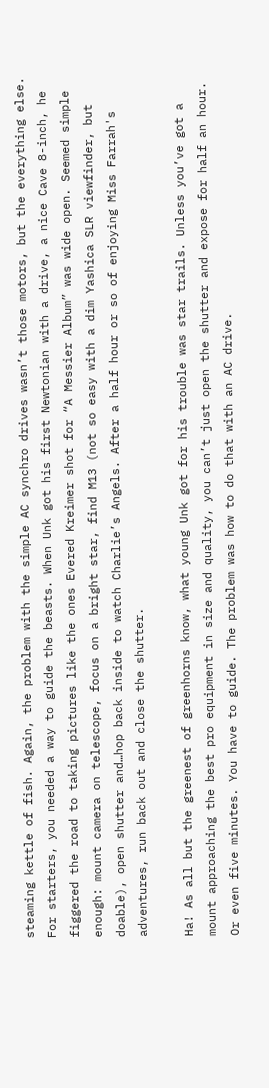steaming kettle of fish. Again, the problem with the simple AC synchro drives wasn’t those motors, but the everything else. For starters, you needed a way to guide the beasts. When Unk got his first Newtonian with a drive, a nice Cave 8-inch, he figgered the road to taking pictures like the ones Evered Kreimer shot for “A Messier Album” was wide open. Seemed simple enough: mount camera on telescope, focus on a bright star, find M13 (not so easy with a dim Yashica SLR viewfinder, but doable), open shutter and…hop back inside to watch Charlie’s Angels. After a half hour or so of enjoying Miss Farrah's adventures, run back out and close the shutter.

Ha! As all but the greenest of greenhorns know, what young Unk got for his trouble was star trails. Unless you’ve got a mount approaching the best pro equipment in size and quality, you can’t just open the shutter and expose for half an hour. Or even five minutes. You have to guide. The problem was how to do that with an AC drive.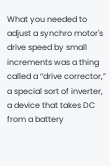What you needed to adjust a synchro motor's drive speed by small increments was a thing called a “drive corrector,” a special sort of inverter, a device that takes DC from a battery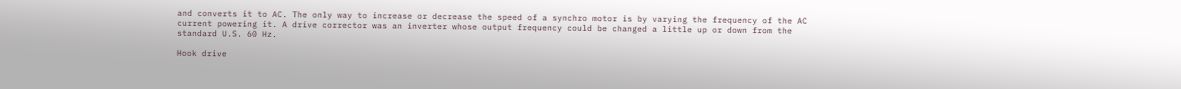and converts it to AC. The only way to increase or decrease the speed of a synchro motor is by varying the frequency of the AC current powering it. A drive corrector was an inverter whose output frequency could be changed a little up or down from the standard U.S. 60 Hz.

Hook drive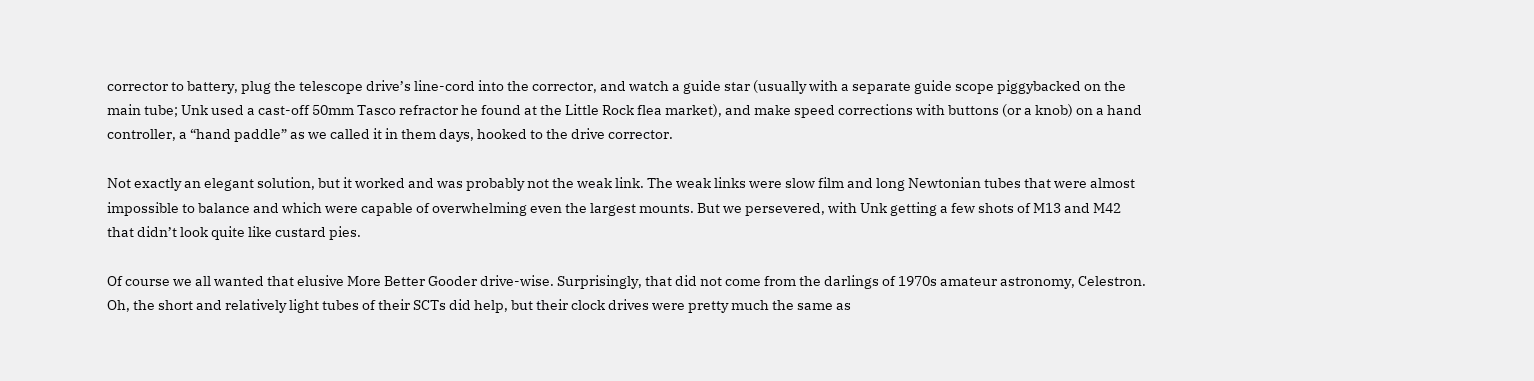corrector to battery, plug the telescope drive’s line-cord into the corrector, and watch a guide star (usually with a separate guide scope piggybacked on the main tube; Unk used a cast-off 50mm Tasco refractor he found at the Little Rock flea market), and make speed corrections with buttons (or a knob) on a hand controller, a “hand paddle” as we called it in them days, hooked to the drive corrector.

Not exactly an elegant solution, but it worked and was probably not the weak link. The weak links were slow film and long Newtonian tubes that were almost impossible to balance and which were capable of overwhelming even the largest mounts. But we persevered, with Unk getting a few shots of M13 and M42 that didn’t look quite like custard pies.

Of course we all wanted that elusive More Better Gooder drive-wise. Surprisingly, that did not come from the darlings of 1970s amateur astronomy, Celestron. Oh, the short and relatively light tubes of their SCTs did help, but their clock drives were pretty much the same as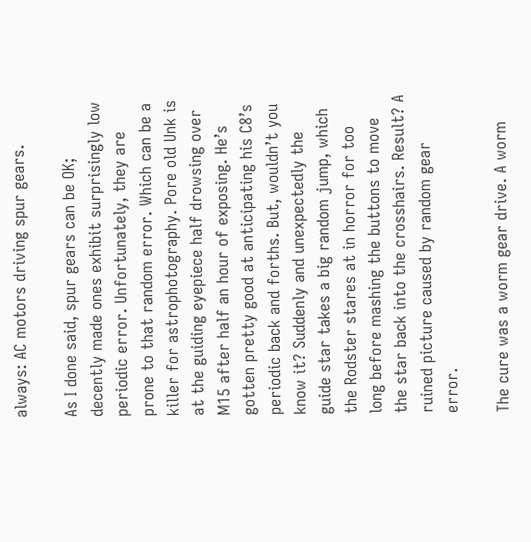always: AC motors driving spur gears.

As I done said, spur gears can be OK; decently made ones exhibit surprisingly low periodic error. Unfortunately, they are prone to that random error. Which can be a killer for astrophotography. Pore old Unk is at the guiding eyepiece half drowsing over M15 after half an hour of exposing. He’s gotten pretty good at anticipating his C8’s periodic back and forths. But, wouldn’t you know it? Suddenly and unexpectedly the guide star takes a big random jump, which the Rodster stares at in horror for too long before mashing the buttons to move the star back into the crosshairs. Result? A ruined picture caused by random gear error.

The cure was a worm gear drive. A worm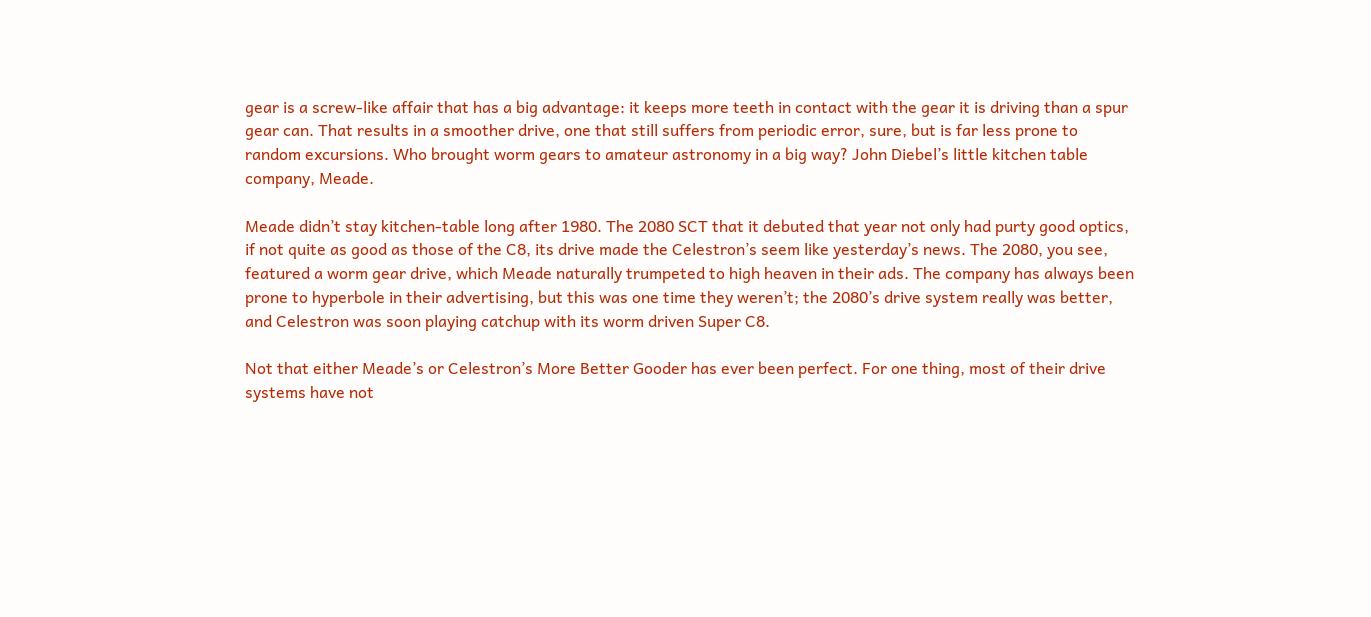gear is a screw-like affair that has a big advantage: it keeps more teeth in contact with the gear it is driving than a spur gear can. That results in a smoother drive, one that still suffers from periodic error, sure, but is far less prone to random excursions. Who brought worm gears to amateur astronomy in a big way? John Diebel’s little kitchen table company, Meade.

Meade didn’t stay kitchen-table long after 1980. The 2080 SCT that it debuted that year not only had purty good optics, if not quite as good as those of the C8, its drive made the Celestron’s seem like yesterday’s news. The 2080, you see, featured a worm gear drive, which Meade naturally trumpeted to high heaven in their ads. The company has always been prone to hyperbole in their advertising, but this was one time they weren’t; the 2080’s drive system really was better, and Celestron was soon playing catchup with its worm driven Super C8.

Not that either Meade’s or Celestron’s More Better Gooder has ever been perfect. For one thing, most of their drive systems have not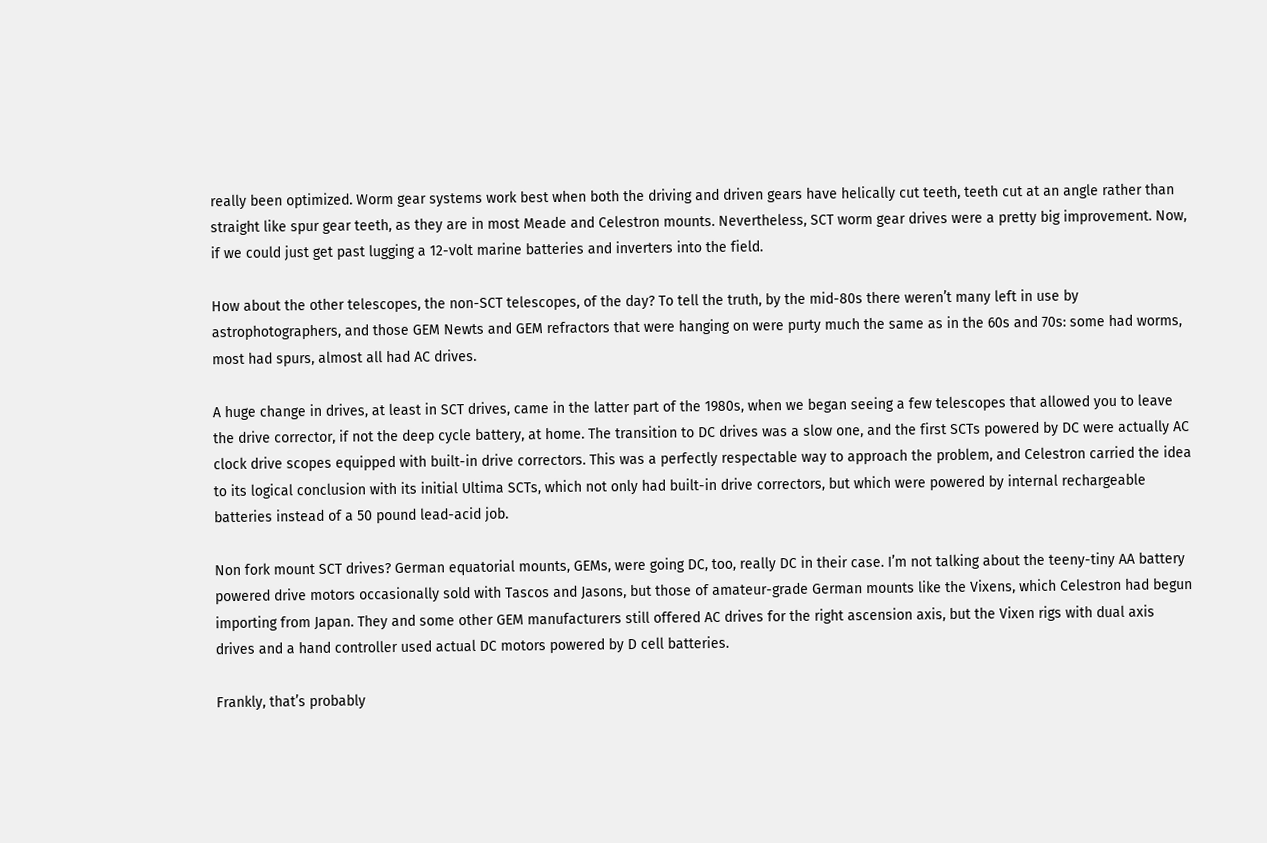really been optimized. Worm gear systems work best when both the driving and driven gears have helically cut teeth, teeth cut at an angle rather than straight like spur gear teeth, as they are in most Meade and Celestron mounts. Nevertheless, SCT worm gear drives were a pretty big improvement. Now, if we could just get past lugging a 12-volt marine batteries and inverters into the field.

How about the other telescopes, the non-SCT telescopes, of the day? To tell the truth, by the mid-80s there weren’t many left in use by astrophotographers, and those GEM Newts and GEM refractors that were hanging on were purty much the same as in the 60s and 70s: some had worms, most had spurs, almost all had AC drives.

A huge change in drives, at least in SCT drives, came in the latter part of the 1980s, when we began seeing a few telescopes that allowed you to leave the drive corrector, if not the deep cycle battery, at home. The transition to DC drives was a slow one, and the first SCTs powered by DC were actually AC clock drive scopes equipped with built-in drive correctors. This was a perfectly respectable way to approach the problem, and Celestron carried the idea to its logical conclusion with its initial Ultima SCTs, which not only had built-in drive correctors, but which were powered by internal rechargeable batteries instead of a 50 pound lead-acid job.

Non fork mount SCT drives? German equatorial mounts, GEMs, were going DC, too, really DC in their case. I’m not talking about the teeny-tiny AA battery powered drive motors occasionally sold with Tascos and Jasons, but those of amateur-grade German mounts like the Vixens, which Celestron had begun importing from Japan. They and some other GEM manufacturers still offered AC drives for the right ascension axis, but the Vixen rigs with dual axis drives and a hand controller used actual DC motors powered by D cell batteries.

Frankly, that’s probably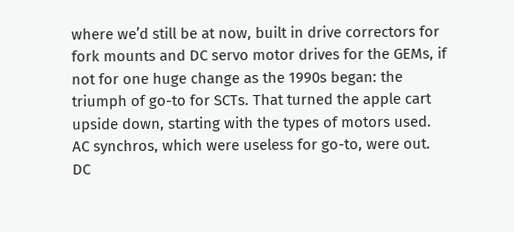where we’d still be at now, built in drive correctors for fork mounts and DC servo motor drives for the GEMs, if not for one huge change as the 1990s began: the triumph of go-to for SCTs. That turned the apple cart upside down, starting with the types of motors used. AC synchros, which were useless for go-to, were out.  DC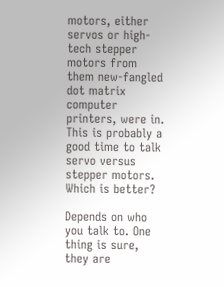motors, either servos or high-tech stepper motors from them new-fangled dot matrix computer printers, were in. This is probably a good time to talk servo versus stepper motors. Which is better?

Depends on who you talk to. One thing is sure, they are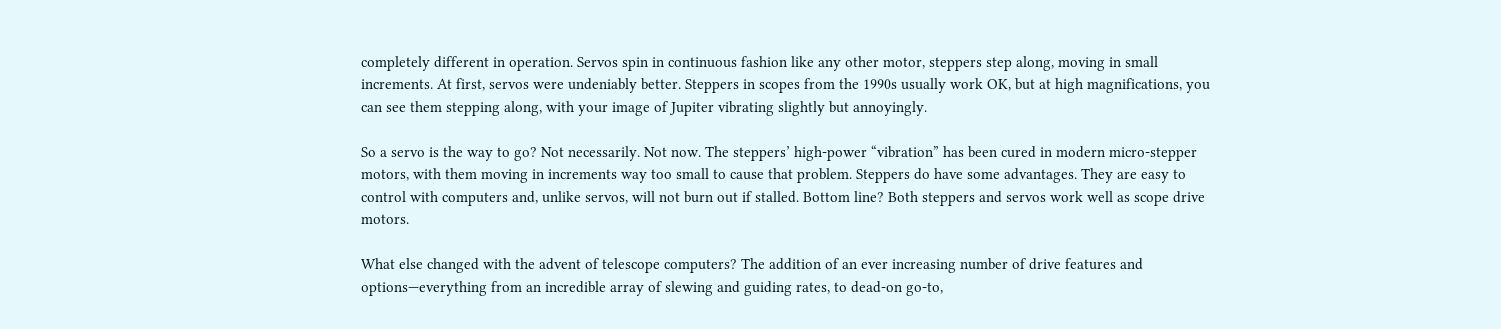completely different in operation. Servos spin in continuous fashion like any other motor, steppers step along, moving in small increments. At first, servos were undeniably better. Steppers in scopes from the 1990s usually work OK, but at high magnifications, you can see them stepping along, with your image of Jupiter vibrating slightly but annoyingly.

So a servo is the way to go? Not necessarily. Not now. The steppers’ high-power “vibration” has been cured in modern micro-stepper motors, with them moving in increments way too small to cause that problem. Steppers do have some advantages. They are easy to control with computers and, unlike servos, will not burn out if stalled. Bottom line? Both steppers and servos work well as scope drive motors.

What else changed with the advent of telescope computers? The addition of an ever increasing number of drive features and options—everything from an incredible array of slewing and guiding rates, to dead-on go-to,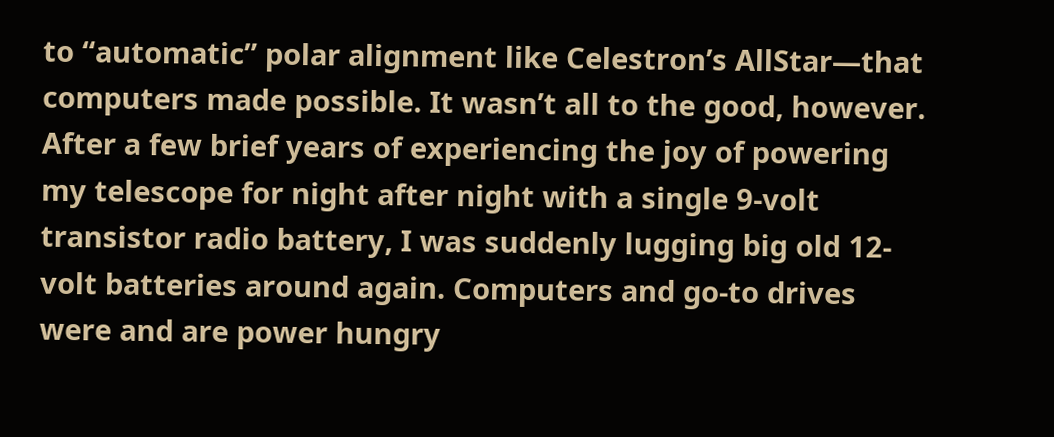to “automatic” polar alignment like Celestron’s AllStar—that computers made possible. It wasn’t all to the good, however. After a few brief years of experiencing the joy of powering my telescope for night after night with a single 9-volt transistor radio battery, I was suddenly lugging big old 12-volt batteries around again. Computers and go-to drives were and are power hungry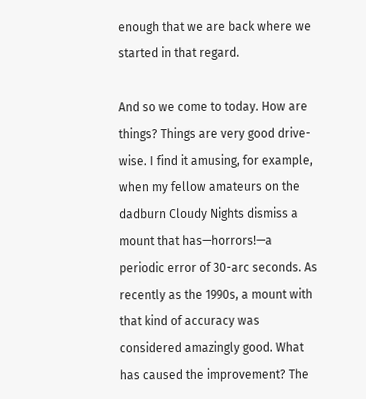enough that we are back where we started in that regard.

And so we come to today. How are things? Things are very good drive-wise. I find it amusing, for example, when my fellow amateurs on the dadburn Cloudy Nights dismiss a mount that has—horrors!—a periodic error of 30-arc seconds. As recently as the 1990s, a mount with that kind of accuracy was considered amazingly good. What has caused the improvement? The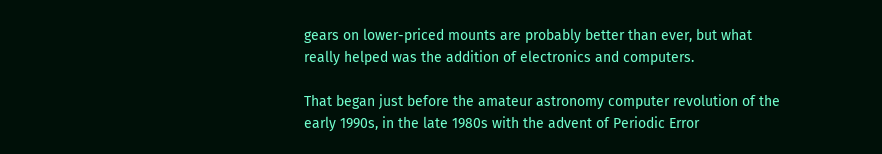gears on lower-priced mounts are probably better than ever, but what really helped was the addition of electronics and computers.

That began just before the amateur astronomy computer revolution of the early 1990s, in the late 1980s with the advent of Periodic Error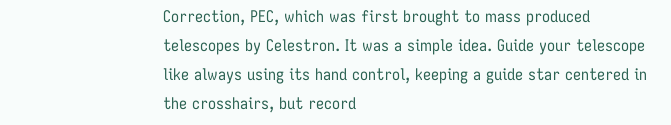Correction, PEC, which was first brought to mass produced telescopes by Celestron. It was a simple idea. Guide your telescope like always using its hand control, keeping a guide star centered in the crosshairs, but record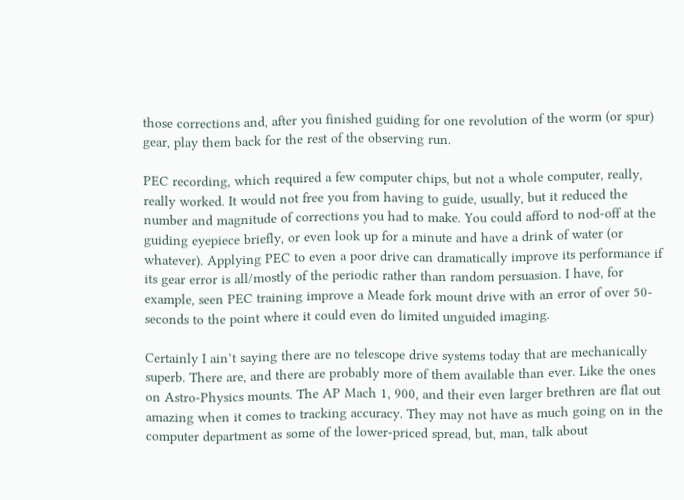those corrections and, after you finished guiding for one revolution of the worm (or spur) gear, play them back for the rest of the observing run.

PEC recording, which required a few computer chips, but not a whole computer, really, really worked. It would not free you from having to guide, usually, but it reduced the number and magnitude of corrections you had to make. You could afford to nod-off at the guiding eyepiece briefly, or even look up for a minute and have a drink of water (or whatever). Applying PEC to even a poor drive can dramatically improve its performance if its gear error is all/mostly of the periodic rather than random persuasion. I have, for example, seen PEC training improve a Meade fork mount drive with an error of over 50-seconds to the point where it could even do limited unguided imaging.

Certainly I ain’t saying there are no telescope drive systems today that are mechanically superb. There are, and there are probably more of them available than ever. Like the ones on Astro-Physics mounts. The AP Mach 1, 900, and their even larger brethren are flat out amazing when it comes to tracking accuracy. They may not have as much going on in the computer department as some of the lower-priced spread, but, man, talk about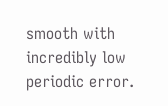smooth with incredibly low periodic error.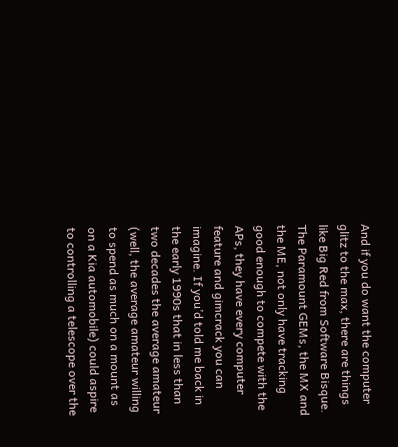And if you do want the computer glitz to the max, there are things like Big Red from Software Bisque. The Paramount GEMs, the MX and the ME, not only have tracking good enough to compete with the APs, they have every computer feature and gimcrack you can imagine. If you’d told me back in the early 1990s that in less than two decades the average amateur (well, the average amateur willing to spend as much on a mount as on a Kia automobile) could aspire to controlling a telescope over the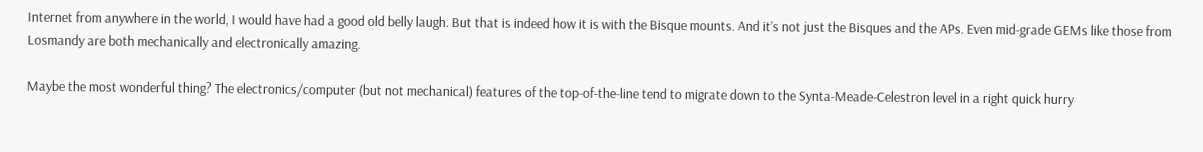Internet from anywhere in the world, I would have had a good old belly laugh. But that is indeed how it is with the Bisque mounts. And it’s not just the Bisques and the APs. Even mid-grade GEMs like those from Losmandy are both mechanically and electronically amazing.

Maybe the most wonderful thing? The electronics/computer (but not mechanical) features of the top-of-the-line tend to migrate down to the Synta-Meade-Celestron level in a right quick hurry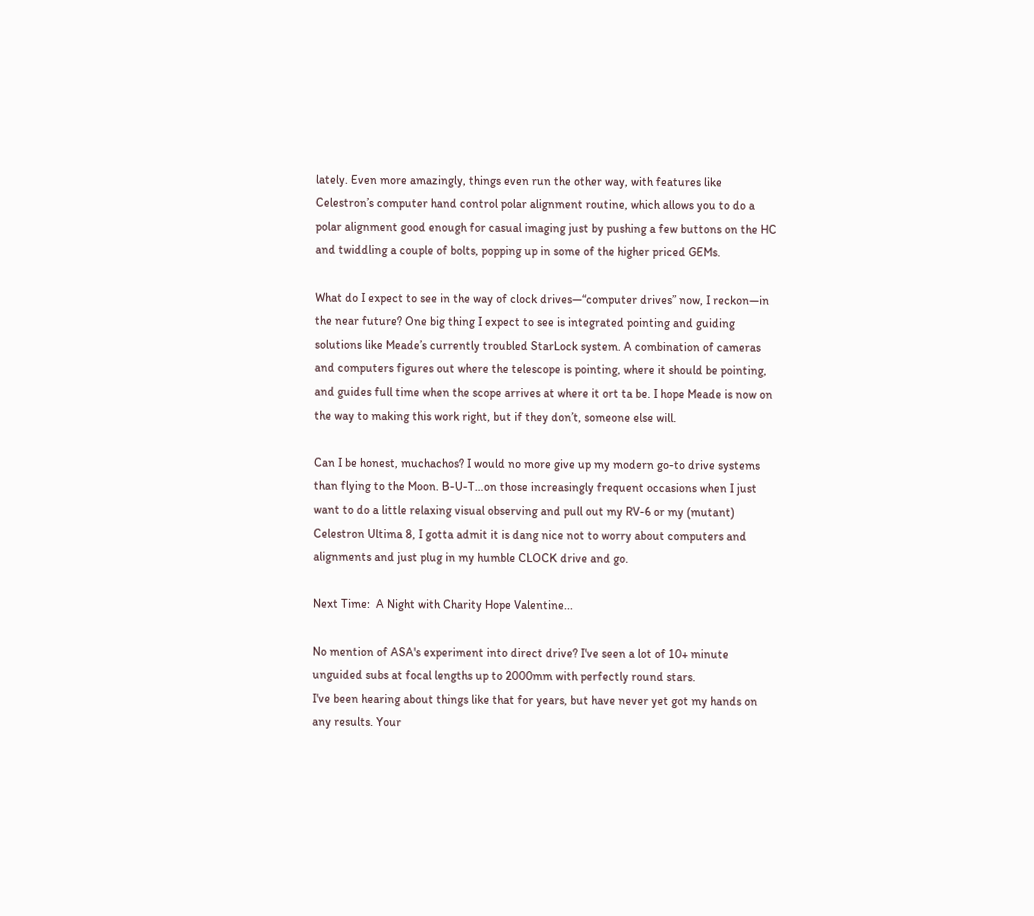lately. Even more amazingly, things even run the other way, with features like Celestron’s computer hand control polar alignment routine, which allows you to do a polar alignment good enough for casual imaging just by pushing a few buttons on the HC and twiddling a couple of bolts, popping up in some of the higher priced GEMs.

What do I expect to see in the way of clock drives—“computer drives” now, I reckon—in the near future? One big thing I expect to see is integrated pointing and guiding solutions like Meade’s currently troubled StarLock system. A combination of cameras and computers figures out where the telescope is pointing, where it should be pointing, and guides full time when the scope arrives at where it ort ta be. I hope Meade is now on the way to making this work right, but if they don’t, someone else will.

Can I be honest, muchachos? I would no more give up my modern go-to drive systems than flying to the Moon. B-U-T…on those increasingly frequent occasions when I just want to do a little relaxing visual observing and pull out my RV-6 or my (mutant) Celestron Ultima 8, I gotta admit it is dang nice not to worry about computers and alignments and just plug in my humble CLOCK drive and go.

Next Time:  A Night with Charity Hope Valentine...

No mention of ASA's experiment into direct drive? I've seen a lot of 10+ minute unguided subs at focal lengths up to 2000mm with perfectly round stars.
I've been hearing about things like that for years, but have never yet got my hands on any results. Your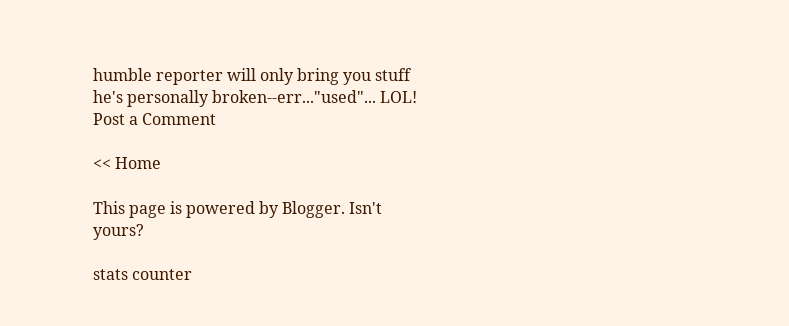humble reporter will only bring you stuff he's personally broken--err..."used"... LOL!
Post a Comment

<< Home

This page is powered by Blogger. Isn't yours?

stats counter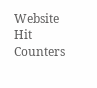Website Hit Counters